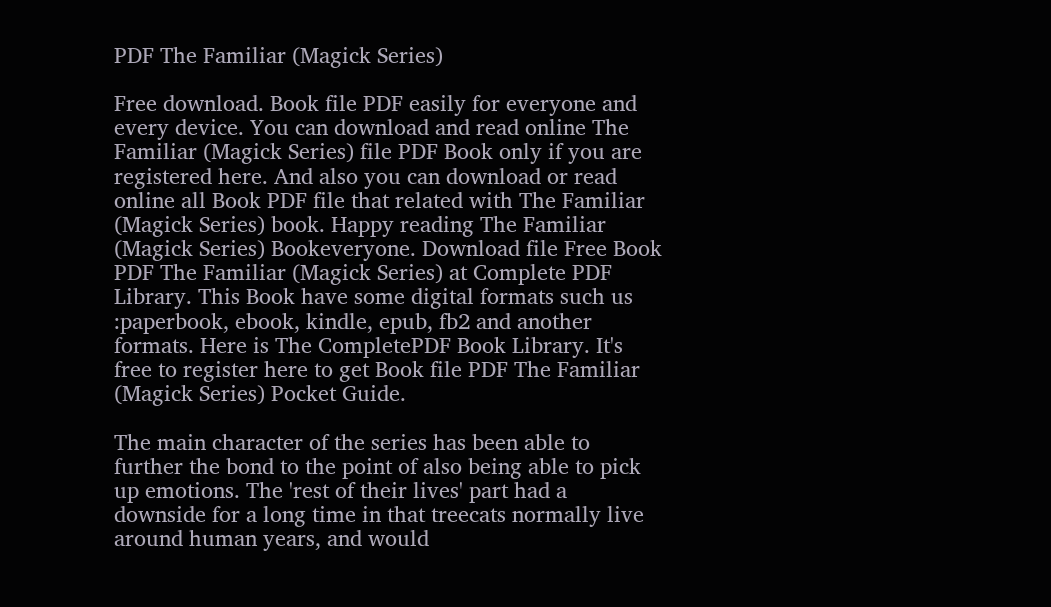PDF The Familiar (Magick Series)

Free download. Book file PDF easily for everyone and every device. You can download and read online The Familiar (Magick Series) file PDF Book only if you are registered here. And also you can download or read online all Book PDF file that related with The Familiar (Magick Series) book. Happy reading The Familiar (Magick Series) Bookeveryone. Download file Free Book PDF The Familiar (Magick Series) at Complete PDF Library. This Book have some digital formats such us :paperbook, ebook, kindle, epub, fb2 and another formats. Here is The CompletePDF Book Library. It's free to register here to get Book file PDF The Familiar (Magick Series) Pocket Guide.

The main character of the series has been able to further the bond to the point of also being able to pick up emotions. The 'rest of their lives' part had a downside for a long time in that treecats normally live around human years, and would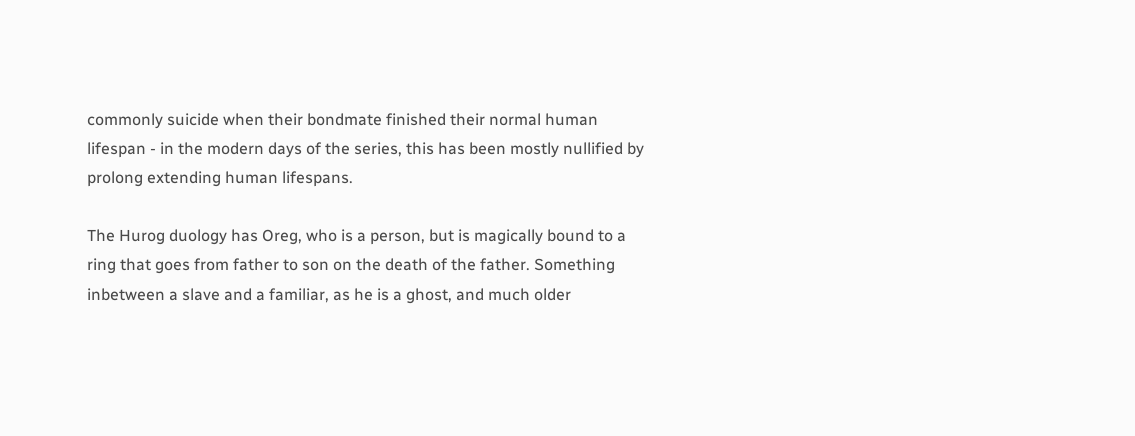commonly suicide when their bondmate finished their normal human lifespan - in the modern days of the series, this has been mostly nullified by prolong extending human lifespans.

The Hurog duology has Oreg, who is a person, but is magically bound to a ring that goes from father to son on the death of the father. Something inbetween a slave and a familiar, as he is a ghost, and much older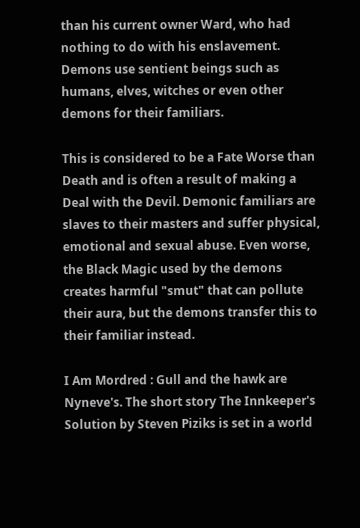than his current owner Ward, who had nothing to do with his enslavement. Demons use sentient beings such as humans, elves, witches or even other demons for their familiars.

This is considered to be a Fate Worse than Death and is often a result of making a Deal with the Devil. Demonic familiars are slaves to their masters and suffer physical, emotional and sexual abuse. Even worse, the Black Magic used by the demons creates harmful "smut" that can pollute their aura, but the demons transfer this to their familiar instead.

I Am Mordred : Gull and the hawk are Nyneve's. The short story The Innkeeper's Solution by Steven Piziks is set in a world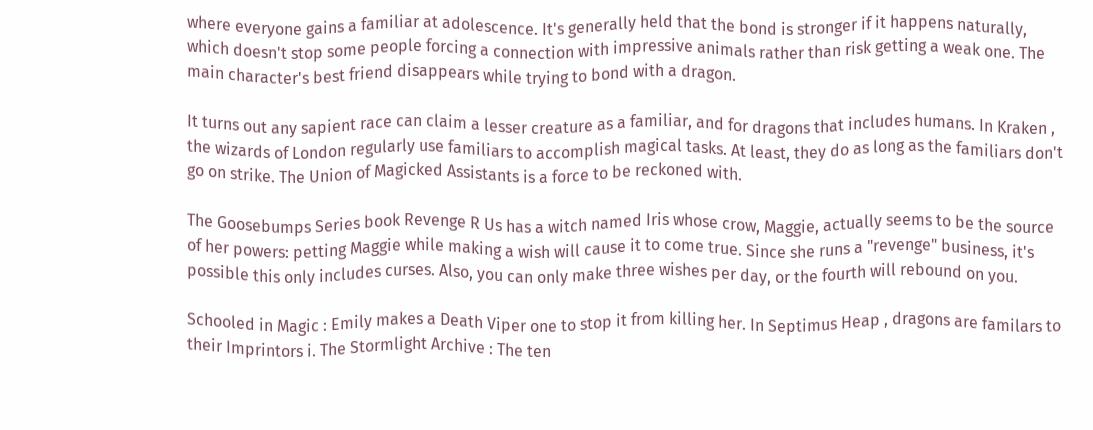where everyone gains a familiar at adolescence. It's generally held that the bond is stronger if it happens naturally, which doesn't stop some people forcing a connection with impressive animals rather than risk getting a weak one. The main character's best friend disappears while trying to bond with a dragon.

It turns out any sapient race can claim a lesser creature as a familiar, and for dragons that includes humans. In Kraken , the wizards of London regularly use familiars to accomplish magical tasks. At least, they do as long as the familiars don't go on strike. The Union of Magicked Assistants is a force to be reckoned with.

The Goosebumps Series book Revenge R Us has a witch named Iris whose crow, Maggie, actually seems to be the source of her powers: petting Maggie while making a wish will cause it to come true. Since she runs a "revenge" business, it's possible this only includes curses. Also, you can only make three wishes per day, or the fourth will rebound on you.

Schooled in Magic : Emily makes a Death Viper one to stop it from killing her. In Septimus Heap , dragons are familars to their Imprintors i. The Stormlight Archive : The ten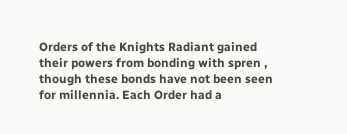Orders of the Knights Radiant gained their powers from bonding with spren , though these bonds have not been seen for millennia. Each Order had a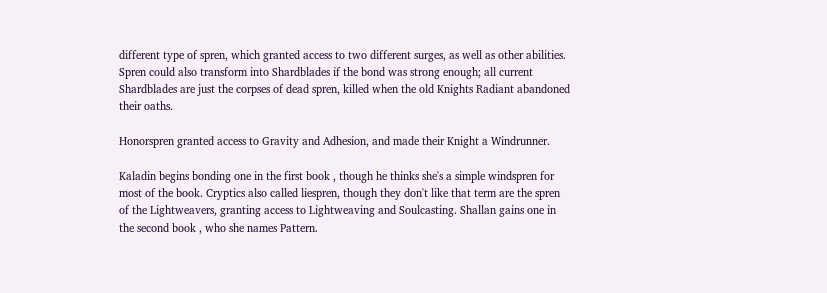different type of spren, which granted access to two different surges, as well as other abilities. Spren could also transform into Shardblades if the bond was strong enough; all current Shardblades are just the corpses of dead spren, killed when the old Knights Radiant abandoned their oaths.

Honorspren granted access to Gravity and Adhesion, and made their Knight a Windrunner.

Kaladin begins bonding one in the first book , though he thinks she's a simple windspren for most of the book. Cryptics also called liespren, though they don't like that term are the spren of the Lightweavers, granting access to Lightweaving and Soulcasting. Shallan gains one in the second book , who she names Pattern.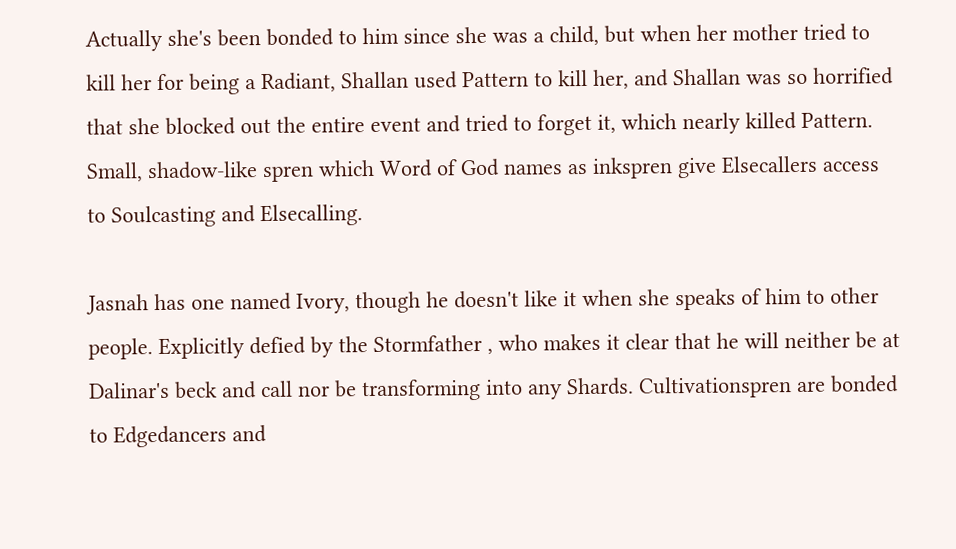Actually she's been bonded to him since she was a child, but when her mother tried to kill her for being a Radiant, Shallan used Pattern to kill her, and Shallan was so horrified that she blocked out the entire event and tried to forget it, which nearly killed Pattern. Small, shadow-like spren which Word of God names as inkspren give Elsecallers access to Soulcasting and Elsecalling.

Jasnah has one named Ivory, though he doesn't like it when she speaks of him to other people. Explicitly defied by the Stormfather , who makes it clear that he will neither be at Dalinar's beck and call nor be transforming into any Shards. Cultivationspren are bonded to Edgedancers and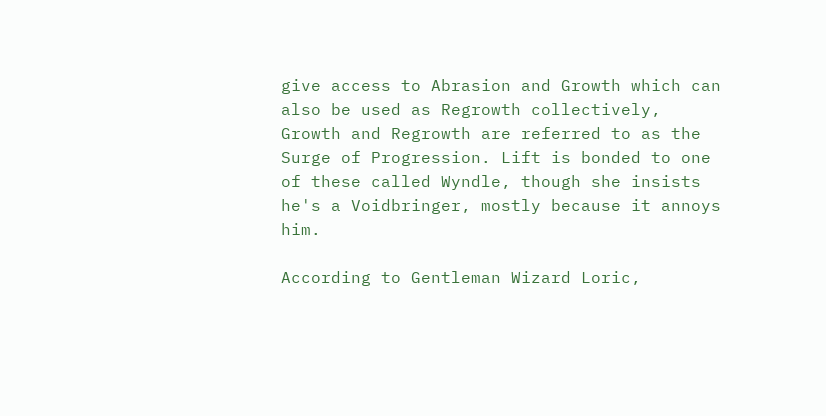give access to Abrasion and Growth which can also be used as Regrowth collectively, Growth and Regrowth are referred to as the Surge of Progression. Lift is bonded to one of these called Wyndle, though she insists he's a Voidbringer, mostly because it annoys him.

According to Gentleman Wizard Loric,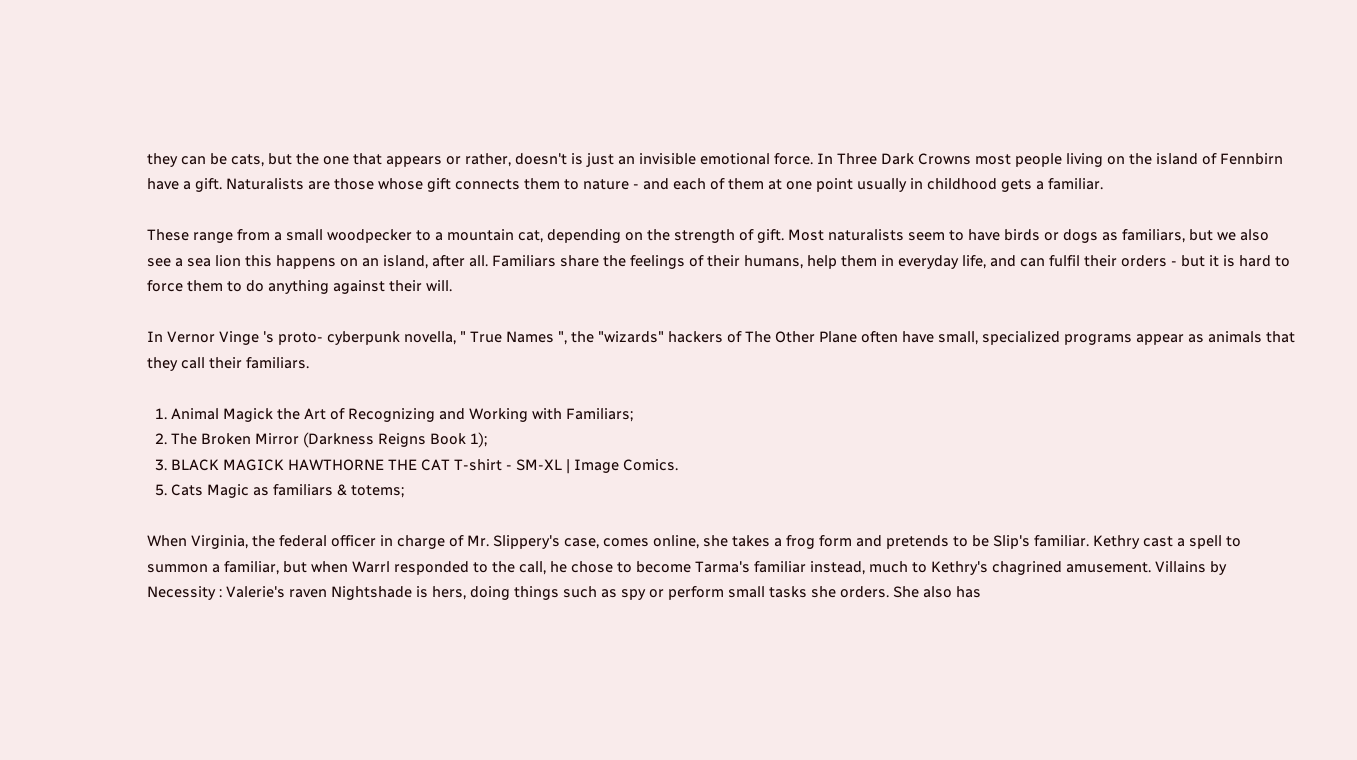they can be cats, but the one that appears or rather, doesn't is just an invisible emotional force. In Three Dark Crowns most people living on the island of Fennbirn have a gift. Naturalists are those whose gift connects them to nature - and each of them at one point usually in childhood gets a familiar.

These range from a small woodpecker to a mountain cat, depending on the strength of gift. Most naturalists seem to have birds or dogs as familiars, but we also see a sea lion this happens on an island, after all. Familiars share the feelings of their humans, help them in everyday life, and can fulfil their orders - but it is hard to force them to do anything against their will.

In Vernor Vinge 's proto- cyberpunk novella, " True Names ", the "wizards" hackers of The Other Plane often have small, specialized programs appear as animals that they call their familiars.

  1. Animal Magick the Art of Recognizing and Working with Familiars;
  2. The Broken Mirror (Darkness Reigns Book 1);
  3. BLACK MAGICK HAWTHORNE THE CAT T-shirt - SM-XL | Image Comics.
  5. Cats Magic as familiars & totems;

When Virginia, the federal officer in charge of Mr. Slippery's case, comes online, she takes a frog form and pretends to be Slip's familiar. Kethry cast a spell to summon a familiar, but when Warrl responded to the call, he chose to become Tarma's familiar instead, much to Kethry's chagrined amusement. Villains by Necessity : Valerie's raven Nightshade is hers, doing things such as spy or perform small tasks she orders. She also has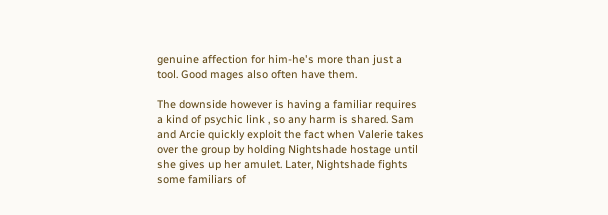genuine affection for him-he's more than just a tool. Good mages also often have them.

The downside however is having a familiar requires a kind of psychic link , so any harm is shared. Sam and Arcie quickly exploit the fact when Valerie takes over the group by holding Nightshade hostage until she gives up her amulet. Later, Nightshade fights some familiars of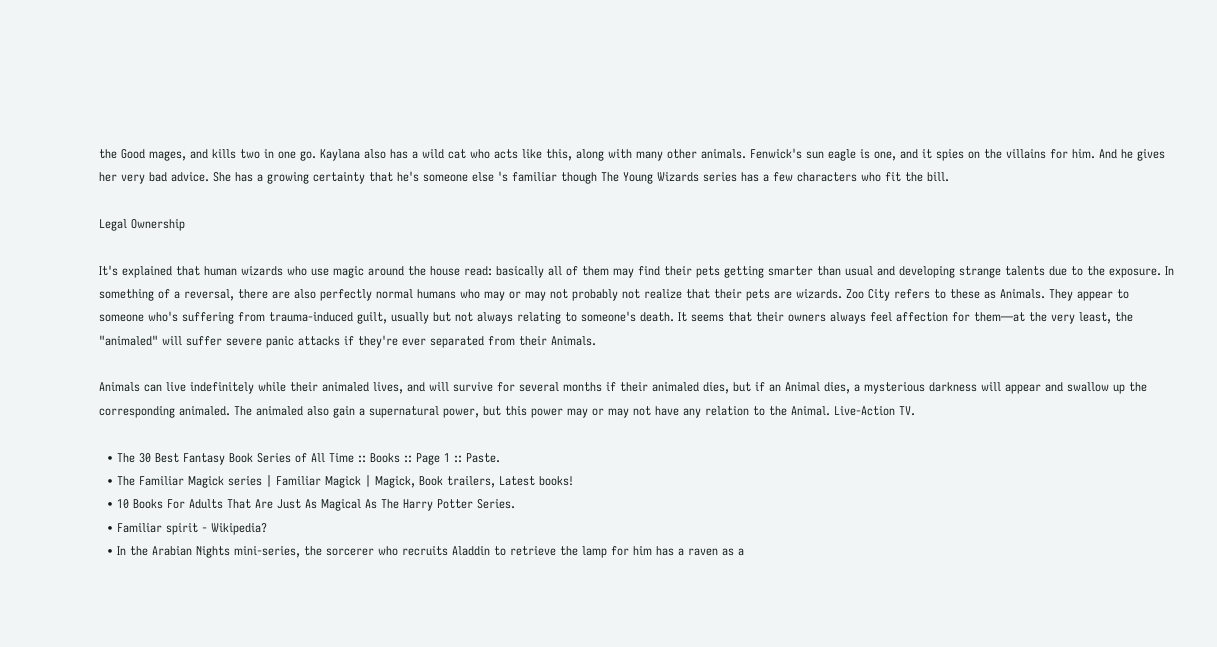the Good mages, and kills two in one go. Kaylana also has a wild cat who acts like this, along with many other animals. Fenwick's sun eagle is one, and it spies on the villains for him. And he gives her very bad advice. She has a growing certainty that he's someone else 's familiar though The Young Wizards series has a few characters who fit the bill.

Legal Ownership

It's explained that human wizards who use magic around the house read: basically all of them may find their pets getting smarter than usual and developing strange talents due to the exposure. In something of a reversal, there are also perfectly normal humans who may or may not probably not realize that their pets are wizards. Zoo City refers to these as Animals. They appear to someone who's suffering from trauma-induced guilt, usually but not always relating to someone's death. It seems that their owners always feel affection for them—at the very least, the "animaled" will suffer severe panic attacks if they're ever separated from their Animals.

Animals can live indefinitely while their animaled lives, and will survive for several months if their animaled dies, but if an Animal dies, a mysterious darkness will appear and swallow up the corresponding animaled. The animaled also gain a supernatural power, but this power may or may not have any relation to the Animal. Live-Action TV.

  • The 30 Best Fantasy Book Series of All Time :: Books :: Page 1 :: Paste.
  • The Familiar Magick series | Familiar Magick | Magick, Book trailers, Latest books!
  • 10 Books For Adults That Are Just As Magical As The Harry Potter Series.
  • Familiar spirit - Wikipedia?
  • In the Arabian Nights mini-series, the sorcerer who recruits Aladdin to retrieve the lamp for him has a raven as a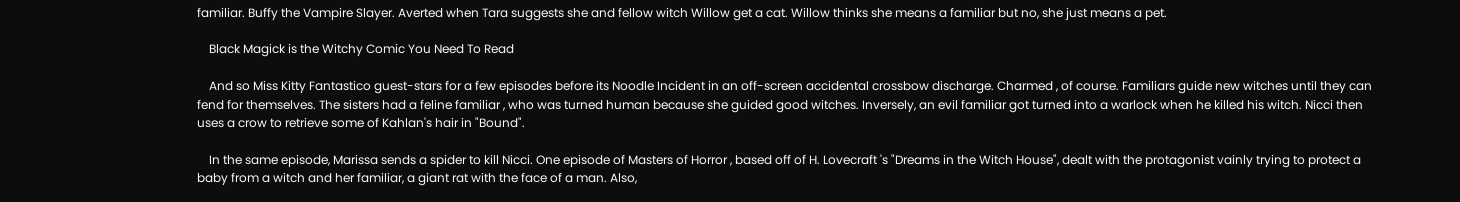familiar. Buffy the Vampire Slayer. Averted when Tara suggests she and fellow witch Willow get a cat. Willow thinks she means a familiar but no, she just means a pet.

    Black Magick is the Witchy Comic You Need To Read

    And so Miss Kitty Fantastico guest-stars for a few episodes before its Noodle Incident in an off-screen accidental crossbow discharge. Charmed , of course. Familiars guide new witches until they can fend for themselves. The sisters had a feline familiar , who was turned human because she guided good witches. Inversely, an evil familiar got turned into a warlock when he killed his witch. Nicci then uses a crow to retrieve some of Kahlan's hair in "Bound".

    In the same episode, Marissa sends a spider to kill Nicci. One episode of Masters of Horror , based off of H. Lovecraft 's "Dreams in the Witch House", dealt with the protagonist vainly trying to protect a baby from a witch and her familiar, a giant rat with the face of a man. Also,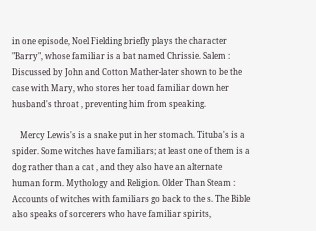in one episode, Noel Fielding briefly plays the character "Barry", whose familiar is a bat named Chrissie. Salem : Discussed by John and Cotton Mather-later shown to be the case with Mary, who stores her toad familiar down her husband's throat , preventing him from speaking.

    Mercy Lewis's is a snake put in her stomach. Tituba's is a spider. Some witches have familiars; at least one of them is a dog rather than a cat , and they also have an alternate human form. Mythology and Religion. Older Than Steam : Accounts of witches with familiars go back to the s. The Bible also speaks of sorcerers who have familiar spirits,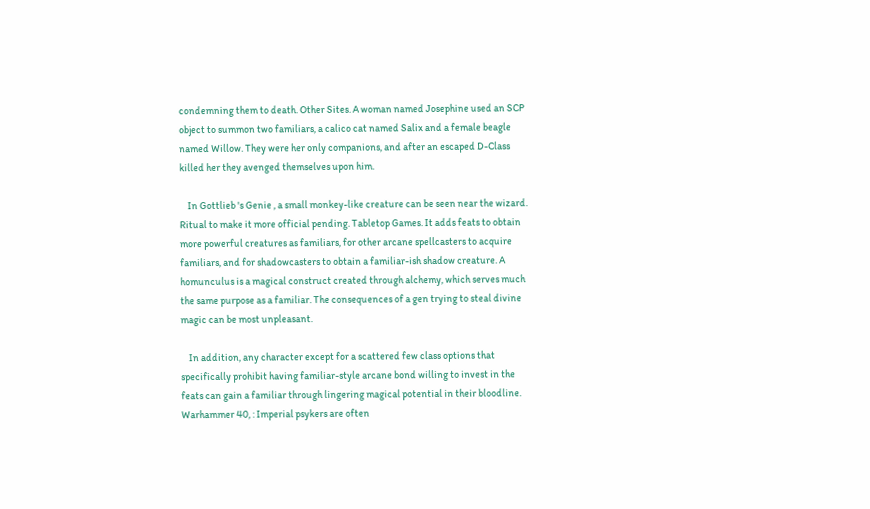condemning them to death. Other Sites. A woman named Josephine used an SCP object to summon two familiars, a calico cat named Salix and a female beagle named Willow. They were her only companions, and after an escaped D-Class killed her they avenged themselves upon him.

    In Gottlieb 's Genie , a small monkey-like creature can be seen near the wizard. Ritual to make it more official pending. Tabletop Games. It adds feats to obtain more powerful creatures as familiars, for other arcane spellcasters to acquire familiars, and for shadowcasters to obtain a familiar-ish shadow creature. A homunculus is a magical construct created through alchemy, which serves much the same purpose as a familiar. The consequences of a gen trying to steal divine magic can be most unpleasant.

    In addition, any character except for a scattered few class options that specifically prohibit having familiar-style arcane bond willing to invest in the feats can gain a familiar through lingering magical potential in their bloodline. Warhammer 40, : Imperial psykers are often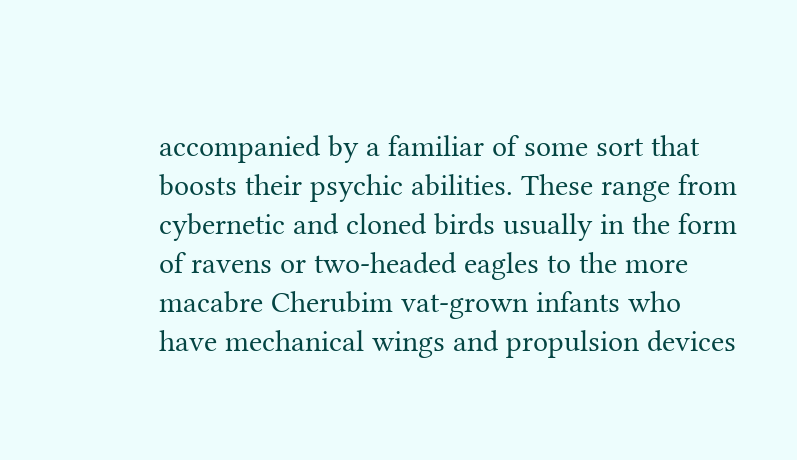accompanied by a familiar of some sort that boosts their psychic abilities. These range from cybernetic and cloned birds usually in the form of ravens or two-headed eagles to the more macabre Cherubim vat-grown infants who have mechanical wings and propulsion devices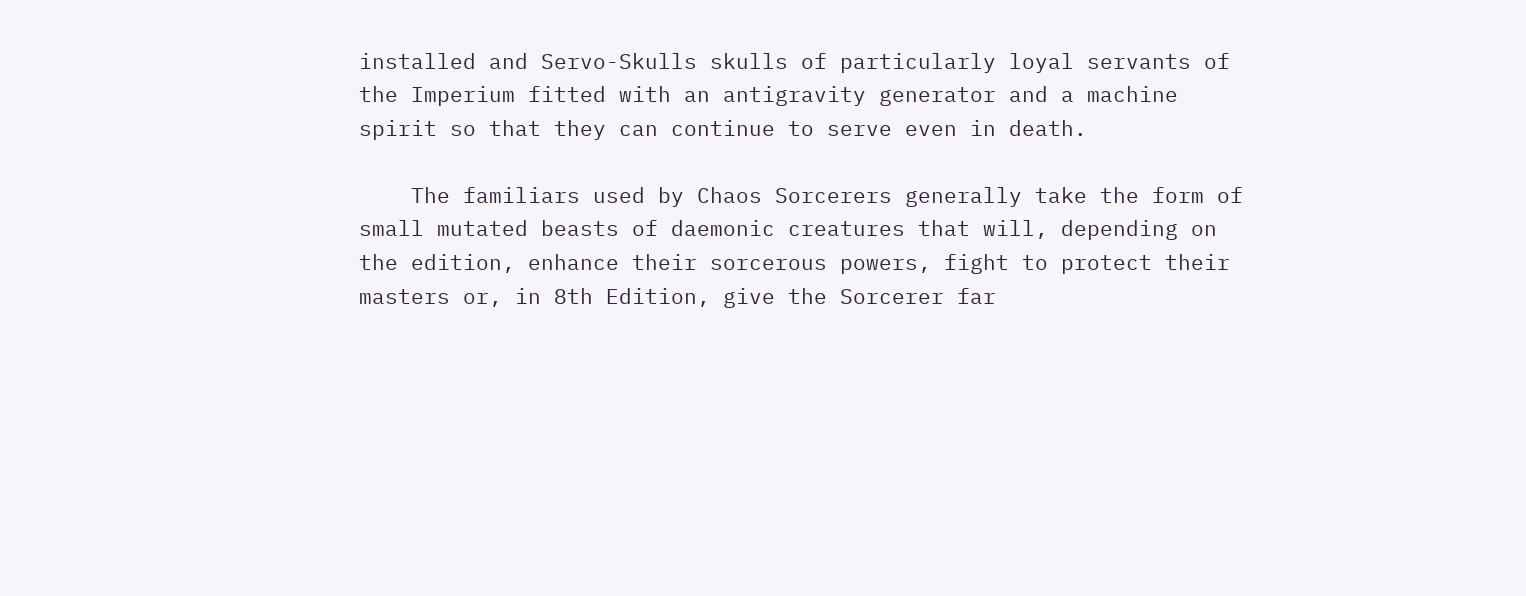installed and Servo-Skulls skulls of particularly loyal servants of the Imperium fitted with an antigravity generator and a machine spirit so that they can continue to serve even in death.

    The familiars used by Chaos Sorcerers generally take the form of small mutated beasts of daemonic creatures that will, depending on the edition, enhance their sorcerous powers, fight to protect their masters or, in 8th Edition, give the Sorcerer far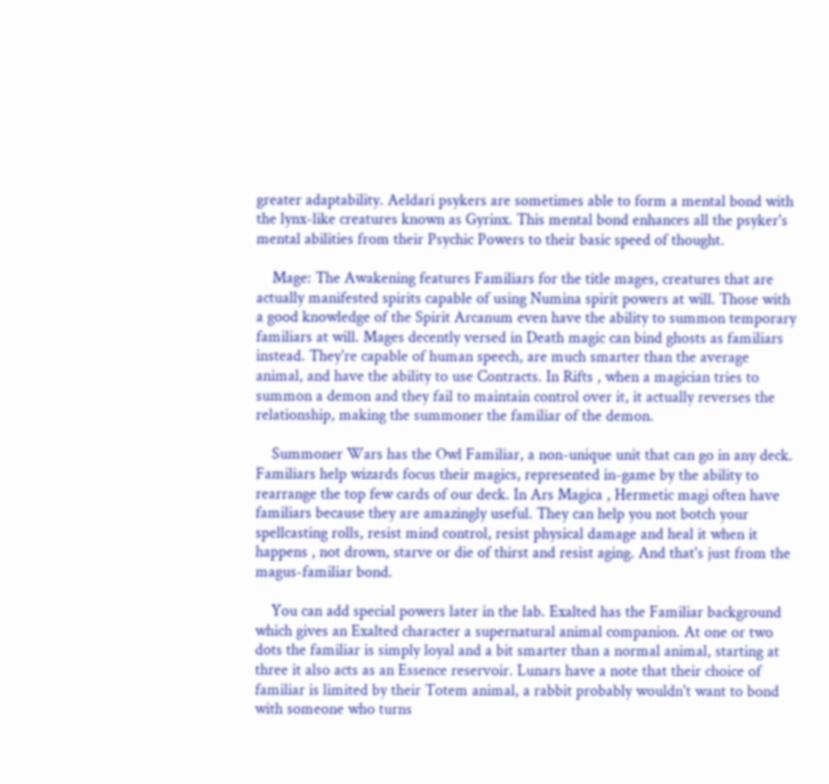greater adaptability. Aeldari psykers are sometimes able to form a mental bond with the lynx-like creatures known as Gyrinx. This mental bond enhances all the psyker's mental abilities from their Psychic Powers to their basic speed of thought.

    Mage: The Awakening features Familiars for the title mages, creatures that are actually manifested spirits capable of using Numina spirit powers at will. Those with a good knowledge of the Spirit Arcanum even have the ability to summon temporary familiars at will. Mages decently versed in Death magic can bind ghosts as familiars instead. They're capable of human speech, are much smarter than the average animal, and have the ability to use Contracts. In Rifts , when a magician tries to summon a demon and they fail to maintain control over it, it actually reverses the relationship, making the summoner the familiar of the demon.

    Summoner Wars has the Owl Familiar, a non-unique unit that can go in any deck. Familiars help wizards focus their magics, represented in-game by the ability to rearrange the top few cards of our deck. In Ars Magica , Hermetic magi often have familiars because they are amazingly useful. They can help you not botch your spellcasting rolls, resist mind control, resist physical damage and heal it when it happens , not drown, starve or die of thirst and resist aging. And that's just from the magus-familiar bond.

    You can add special powers later in the lab. Exalted has the Familiar background which gives an Exalted character a supernatural animal companion. At one or two dots the familiar is simply loyal and a bit smarter than a normal animal, starting at three it also acts as an Essence reservoir. Lunars have a note that their choice of familiar is limited by their Totem animal, a rabbit probably wouldn't want to bond with someone who turns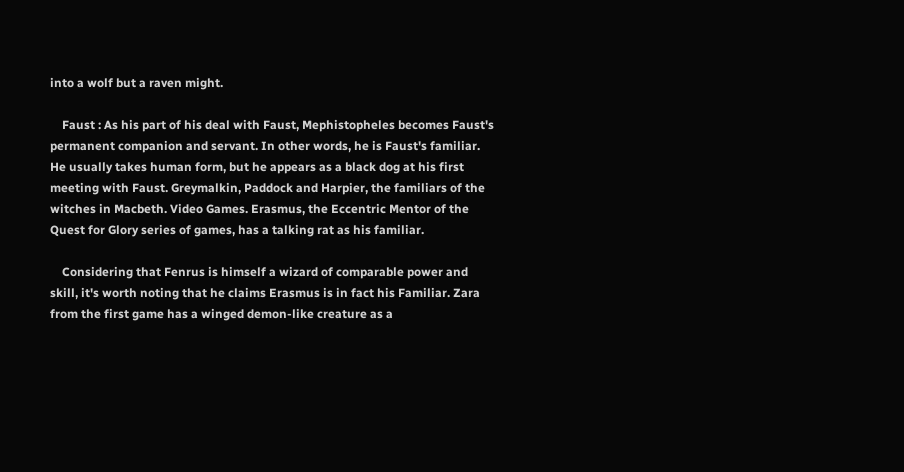into a wolf but a raven might.

    Faust : As his part of his deal with Faust, Mephistopheles becomes Faust's permanent companion and servant. In other words, he is Faust's familiar. He usually takes human form, but he appears as a black dog at his first meeting with Faust. Greymalkin, Paddock and Harpier, the familiars of the witches in Macbeth. Video Games. Erasmus, the Eccentric Mentor of the Quest for Glory series of games, has a talking rat as his familiar.

    Considering that Fenrus is himself a wizard of comparable power and skill, it's worth noting that he claims Erasmus is in fact his Familiar. Zara from the first game has a winged demon-like creature as a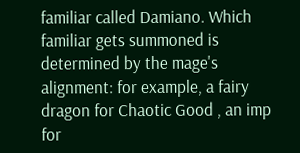familiar called Damiano. Which familiar gets summoned is determined by the mage's alignment: for example, a fairy dragon for Chaotic Good , an imp for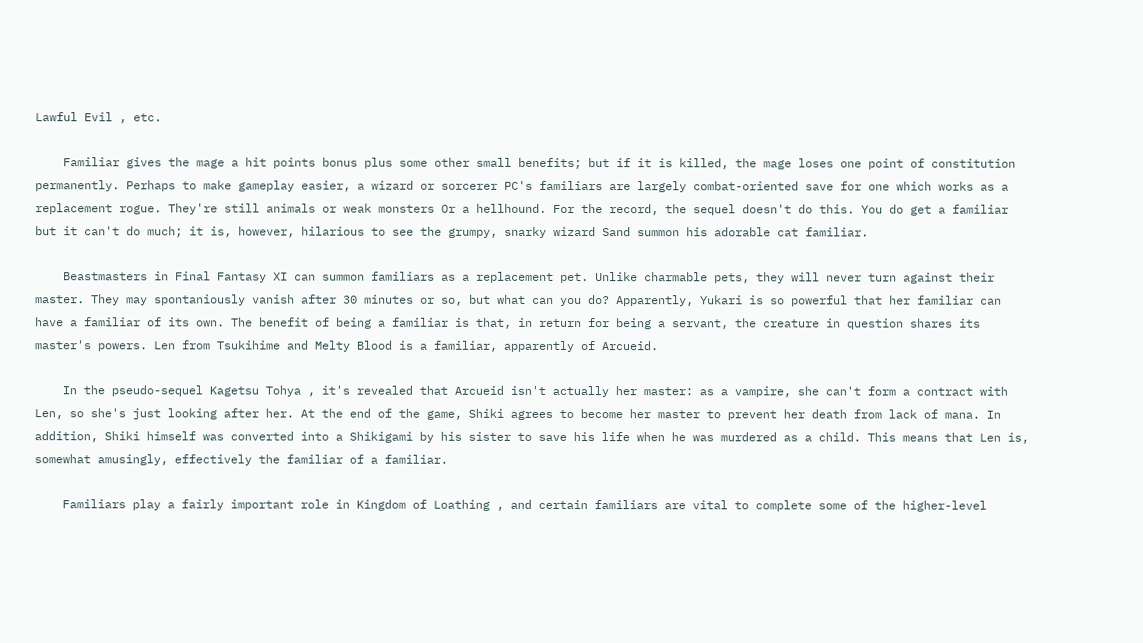Lawful Evil , etc.

    Familiar gives the mage a hit points bonus plus some other small benefits; but if it is killed, the mage loses one point of constitution permanently. Perhaps to make gameplay easier, a wizard or sorcerer PC's familiars are largely combat-oriented save for one which works as a replacement rogue. They're still animals or weak monsters Or a hellhound. For the record, the sequel doesn't do this. You do get a familiar but it can't do much; it is, however, hilarious to see the grumpy, snarky wizard Sand summon his adorable cat familiar.

    Beastmasters in Final Fantasy XI can summon familiars as a replacement pet. Unlike charmable pets, they will never turn against their master. They may spontaniously vanish after 30 minutes or so, but what can you do? Apparently, Yukari is so powerful that her familiar can have a familiar of its own. The benefit of being a familiar is that, in return for being a servant, the creature in question shares its master's powers. Len from Tsukihime and Melty Blood is a familiar, apparently of Arcueid.

    In the pseudo-sequel Kagetsu Tohya , it's revealed that Arcueid isn't actually her master: as a vampire, she can't form a contract with Len, so she's just looking after her. At the end of the game, Shiki agrees to become her master to prevent her death from lack of mana. In addition, Shiki himself was converted into a Shikigami by his sister to save his life when he was murdered as a child. This means that Len is, somewhat amusingly, effectively the familiar of a familiar.

    Familiars play a fairly important role in Kingdom of Loathing , and certain familiars are vital to complete some of the higher-level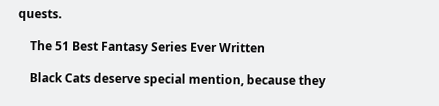quests.

    The 51 Best Fantasy Series Ever Written

    Black Cats deserve special mention, because they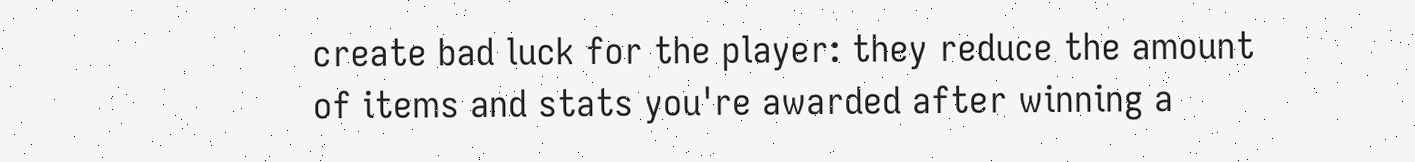create bad luck for the player: they reduce the amount of items and stats you're awarded after winning a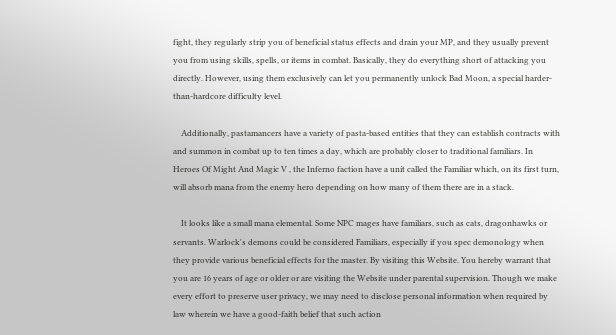fight, they regularly strip you of beneficial status effects and drain your MP, and they usually prevent you from using skills, spells, or items in combat. Basically, they do everything short of attacking you directly. However, using them exclusively can let you permanently unlock Bad Moon, a special harder-than-hardcore difficulty level.

    Additionally, pastamancers have a variety of pasta-based entities that they can establish contracts with and summon in combat up to ten times a day, which are probably closer to traditional familiars. In Heroes Of Might And Magic V , the Inferno faction have a unit called the Familiar which, on its first turn, will absorb mana from the enemy hero depending on how many of them there are in a stack.

    It looks like a small mana elemental. Some NPC mages have familiars, such as cats, dragonhawks or servants. Warlock's demons could be considered Familiars, especially if you spec demonology when they provide various beneficial effects for the master. By visiting this Website. You hereby warrant that you are 16 years of age or older or are visiting the Website under parental supervision. Though we make every effort to preserve user privacy, we may need to disclose personal information when required by law wherein we have a good-faith belief that such action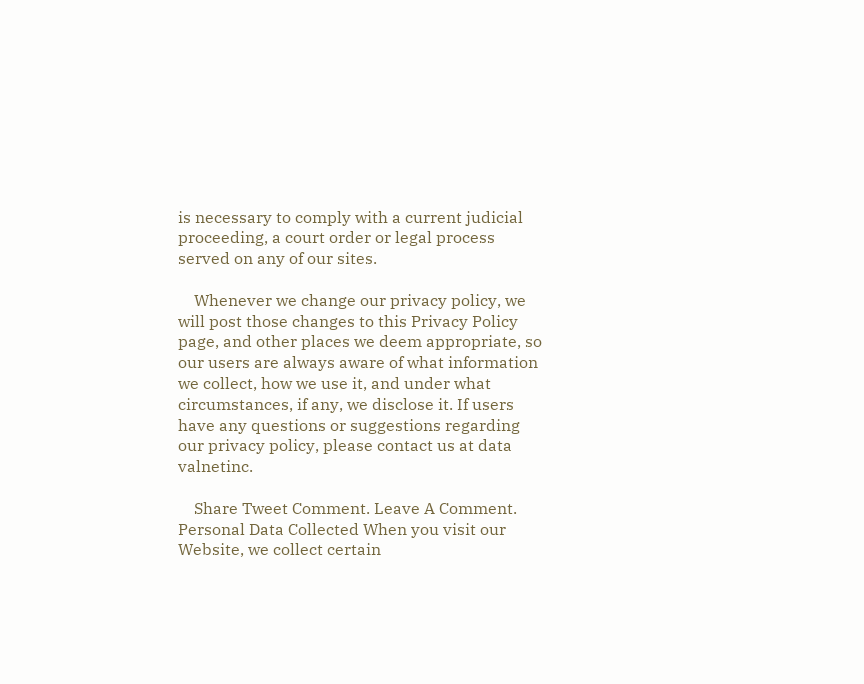is necessary to comply with a current judicial proceeding, a court order or legal process served on any of our sites.

    Whenever we change our privacy policy, we will post those changes to this Privacy Policy page, and other places we deem appropriate, so our users are always aware of what information we collect, how we use it, and under what circumstances, if any, we disclose it. If users have any questions or suggestions regarding our privacy policy, please contact us at data valnetinc.

    Share Tweet Comment. Leave A Comment. Personal Data Collected When you visit our Website, we collect certain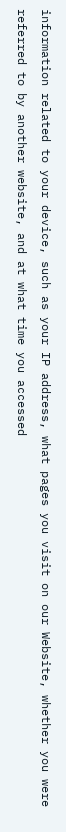information related to your device, such as your IP address, what pages you visit on our Website, whether you were referred to by another website, and at what time you accessed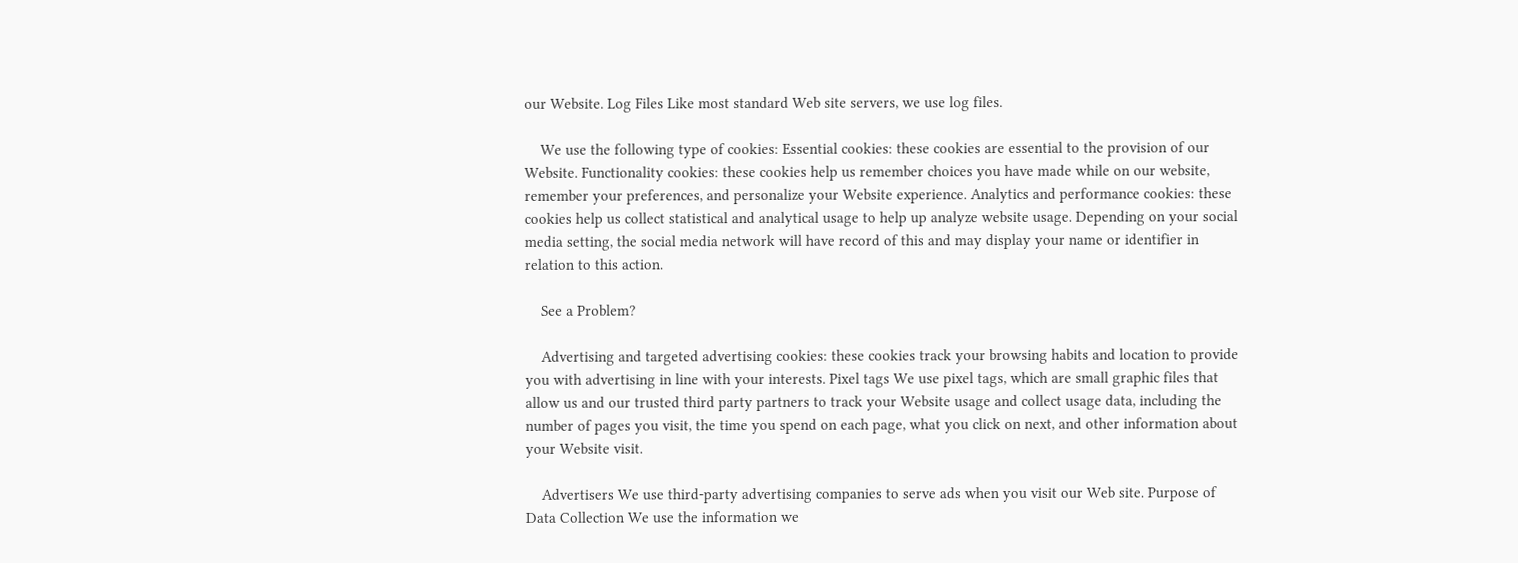our Website. Log Files Like most standard Web site servers, we use log files.

    We use the following type of cookies: Essential cookies: these cookies are essential to the provision of our Website. Functionality cookies: these cookies help us remember choices you have made while on our website, remember your preferences, and personalize your Website experience. Analytics and performance cookies: these cookies help us collect statistical and analytical usage to help up analyze website usage. Depending on your social media setting, the social media network will have record of this and may display your name or identifier in relation to this action.

    See a Problem?

    Advertising and targeted advertising cookies: these cookies track your browsing habits and location to provide you with advertising in line with your interests. Pixel tags We use pixel tags, which are small graphic files that allow us and our trusted third party partners to track your Website usage and collect usage data, including the number of pages you visit, the time you spend on each page, what you click on next, and other information about your Website visit.

    Advertisers We use third-party advertising companies to serve ads when you visit our Web site. Purpose of Data Collection We use the information we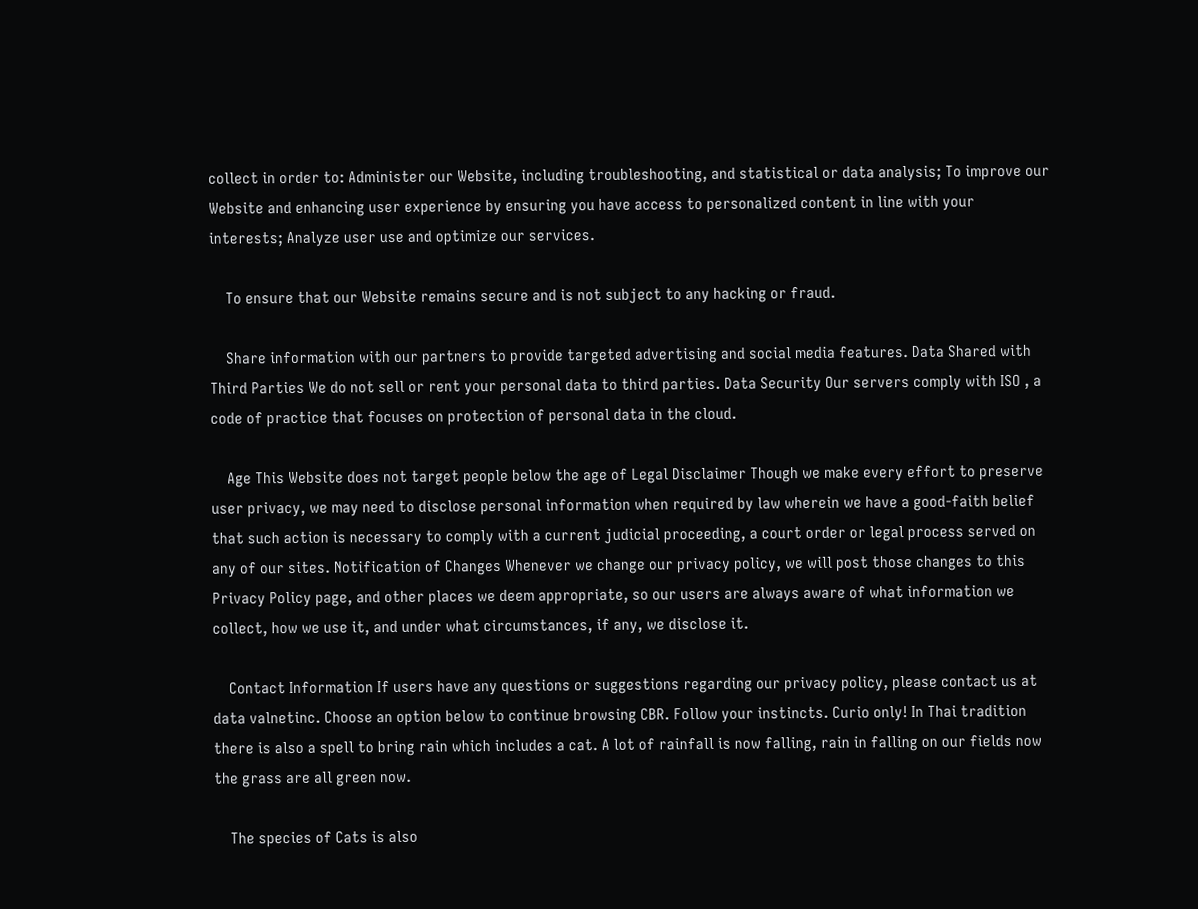collect in order to: Administer our Website, including troubleshooting, and statistical or data analysis; To improve our Website and enhancing user experience by ensuring you have access to personalized content in line with your interests; Analyze user use and optimize our services.

    To ensure that our Website remains secure and is not subject to any hacking or fraud.

    Share information with our partners to provide targeted advertising and social media features. Data Shared with Third Parties We do not sell or rent your personal data to third parties. Data Security Our servers comply with ISO , a code of practice that focuses on protection of personal data in the cloud.

    Age This Website does not target people below the age of Legal Disclaimer Though we make every effort to preserve user privacy, we may need to disclose personal information when required by law wherein we have a good-faith belief that such action is necessary to comply with a current judicial proceeding, a court order or legal process served on any of our sites. Notification of Changes Whenever we change our privacy policy, we will post those changes to this Privacy Policy page, and other places we deem appropriate, so our users are always aware of what information we collect, how we use it, and under what circumstances, if any, we disclose it.

    Contact Information If users have any questions or suggestions regarding our privacy policy, please contact us at data valnetinc. Choose an option below to continue browsing CBR. Follow your instincts. Curio only! In Thai tradition there is also a spell to bring rain which includes a cat. A lot of rainfall is now falling, rain in falling on our fields now the grass are all green now.

    The species of Cats is also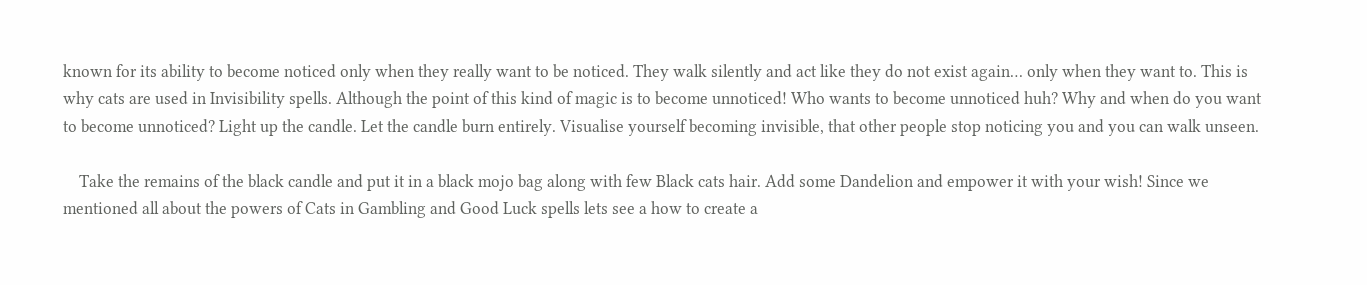known for its ability to become noticed only when they really want to be noticed. They walk silently and act like they do not exist again… only when they want to. This is why cats are used in Invisibility spells. Although the point of this kind of magic is to become unnoticed! Who wants to become unnoticed huh? Why and when do you want to become unnoticed? Light up the candle. Let the candle burn entirely. Visualise yourself becoming invisible, that other people stop noticing you and you can walk unseen.

    Take the remains of the black candle and put it in a black mojo bag along with few Black cats hair. Add some Dandelion and empower it with your wish! Since we mentioned all about the powers of Cats in Gambling and Good Luck spells lets see a how to create a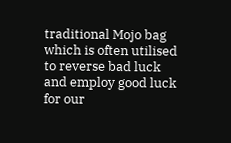traditional Mojo bag which is often utilised to reverse bad luck and employ good luck for our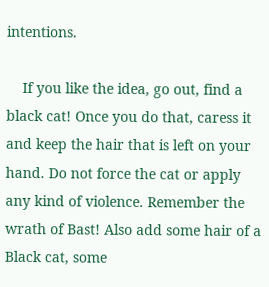intentions.

    If you like the idea, go out, find a black cat! Once you do that, caress it and keep the hair that is left on your hand. Do not force the cat or apply any kind of violence. Remember the wrath of Bast! Also add some hair of a Black cat, some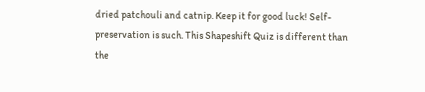dried patchouli and catnip. Keep it for good luck! Self-preservation is such. This Shapeshift Quiz is different than the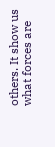others. It show us what forces are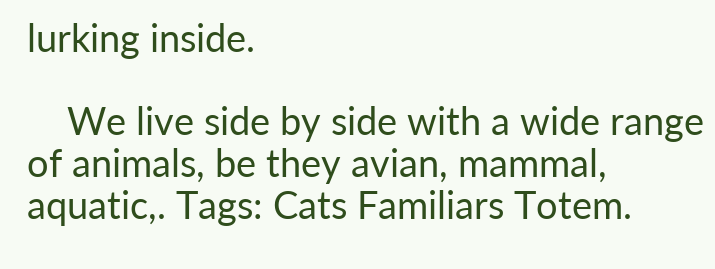lurking inside.

    We live side by side with a wide range of animals, be they avian, mammal, aquatic,. Tags: Cats Familiars Totem.